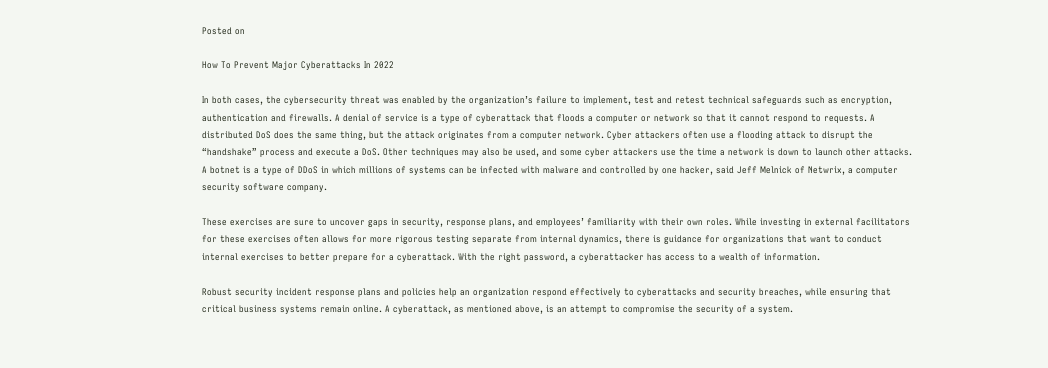Posted on

How To Prevent Major Cyberattacks In 2022

In both cases, the cybersecurity threat was enabled by the organization’s failure to implement, test and retest technical safeguards such as encryption, authentication and firewalls. A denial of service is a type of cyberattack that floods a computer or network so that it cannot respond to requests. A distributed DoS does the same thing, but the attack originates from a computer network. Cyber attackers often use a flooding attack to disrupt the “handshake” process and execute a DoS. Other techniques may also be used, and some cyber attackers use the time a network is down to launch other attacks. A botnet is a type of DDoS in which millions of systems can be infected with malware and controlled by one hacker, said Jeff Melnick of Netwrix, a computer security software company.

These exercises are sure to uncover gaps in security, response plans, and employees’ familiarity with their own roles. While investing in external facilitators for these exercises often allows for more rigorous testing separate from internal dynamics, there is guidance for organizations that want to conduct internal exercises to better prepare for a cyberattack. With the right password, a cyberattacker has access to a wealth of information.

Robust security incident response plans and policies help an organization respond effectively to cyberattacks and security breaches, while ensuring that critical business systems remain online. A cyberattack, as mentioned above, is an attempt to compromise the security of a system.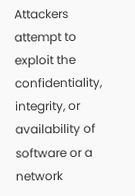Attackers attempt to exploit the confidentiality, integrity, or availability of software or a network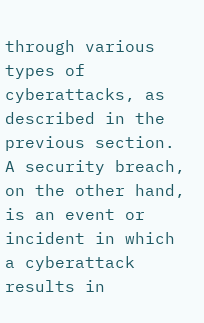through various types of cyberattacks, as described in the previous section. A security breach, on the other hand, is an event or incident in which a cyberattack results in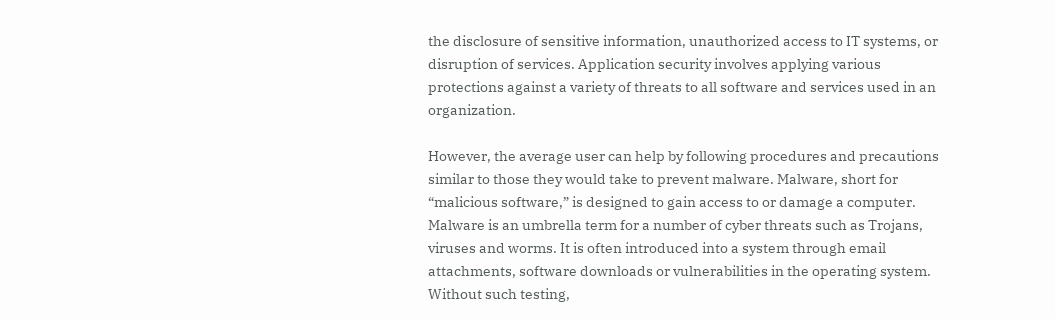the disclosure of sensitive information, unauthorized access to IT systems, or disruption of services. Application security involves applying various protections against a variety of threats to all software and services used in an organization.

However, the average user can help by following procedures and precautions similar to those they would take to prevent malware. Malware, short for “malicious software,” is designed to gain access to or damage a computer. Malware is an umbrella term for a number of cyber threats such as Trojans, viruses and worms. It is often introduced into a system through email attachments, software downloads or vulnerabilities in the operating system. Without such testing,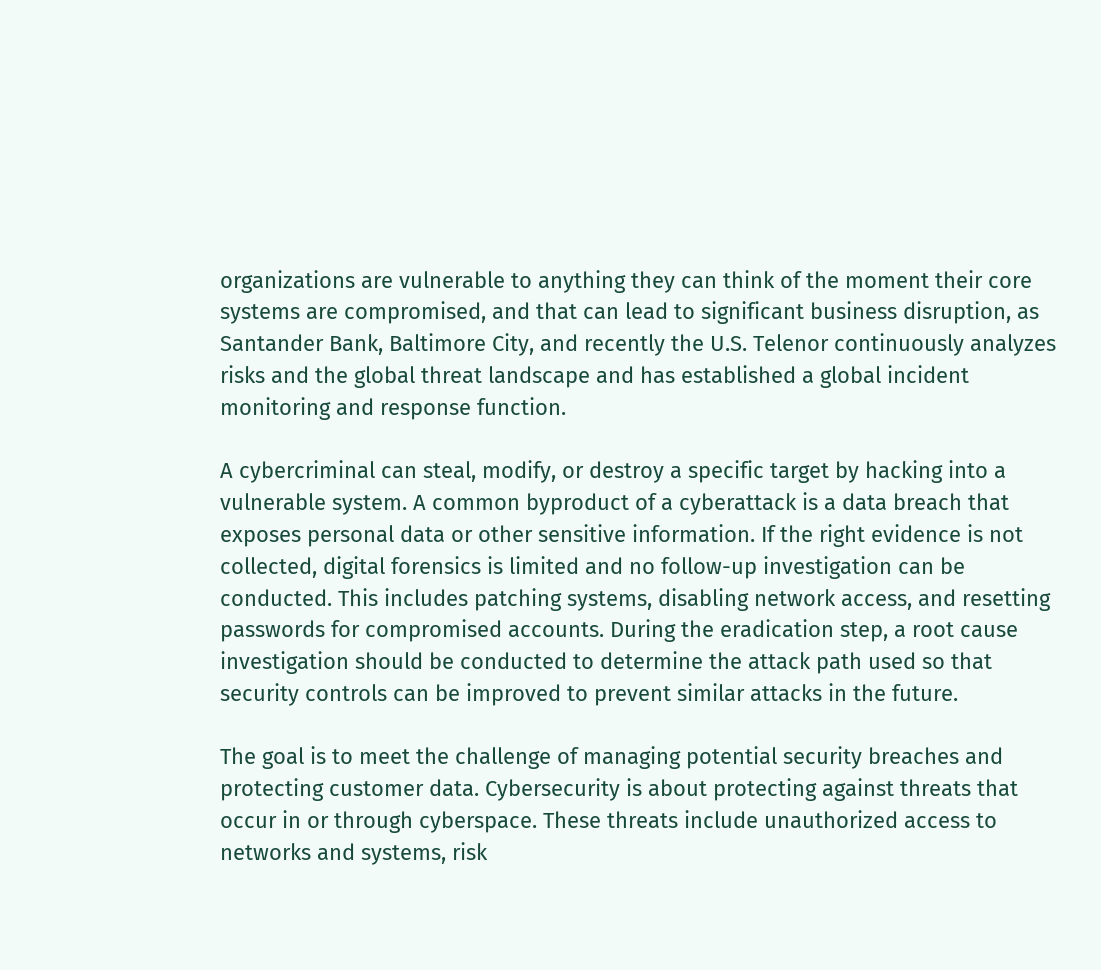organizations are vulnerable to anything they can think of the moment their core systems are compromised, and that can lead to significant business disruption, as Santander Bank, Baltimore City, and recently the U.S. Telenor continuously analyzes risks and the global threat landscape and has established a global incident monitoring and response function.

A cybercriminal can steal, modify, or destroy a specific target by hacking into a vulnerable system. A common byproduct of a cyberattack is a data breach that exposes personal data or other sensitive information. If the right evidence is not collected, digital forensics is limited and no follow-up investigation can be conducted. This includes patching systems, disabling network access, and resetting passwords for compromised accounts. During the eradication step, a root cause investigation should be conducted to determine the attack path used so that security controls can be improved to prevent similar attacks in the future.

The goal is to meet the challenge of managing potential security breaches and protecting customer data. Cybersecurity is about protecting against threats that occur in or through cyberspace. These threats include unauthorized access to networks and systems, risk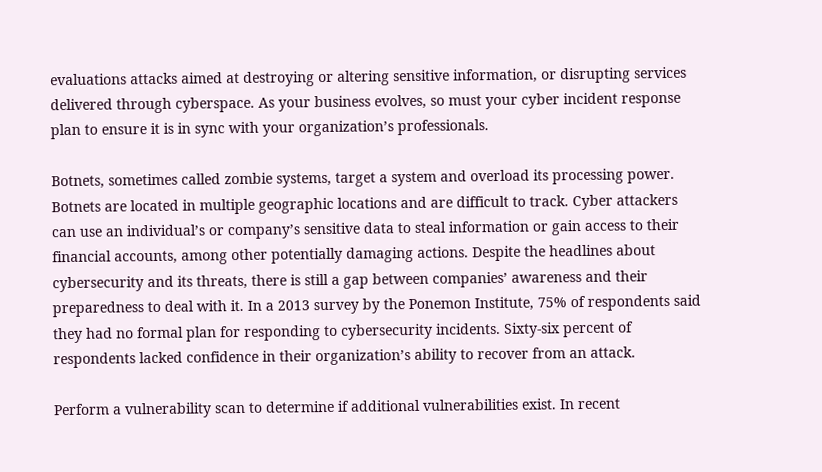evaluations attacks aimed at destroying or altering sensitive information, or disrupting services delivered through cyberspace. As your business evolves, so must your cyber incident response plan to ensure it is in sync with your organization’s professionals.

Botnets, sometimes called zombie systems, target a system and overload its processing power. Botnets are located in multiple geographic locations and are difficult to track. Cyber attackers can use an individual’s or company’s sensitive data to steal information or gain access to their financial accounts, among other potentially damaging actions. Despite the headlines about cybersecurity and its threats, there is still a gap between companies’ awareness and their preparedness to deal with it. In a 2013 survey by the Ponemon Institute, 75% of respondents said they had no formal plan for responding to cybersecurity incidents. Sixty-six percent of respondents lacked confidence in their organization’s ability to recover from an attack.

Perform a vulnerability scan to determine if additional vulnerabilities exist. In recent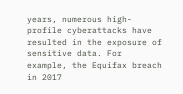years, numerous high-profile cyberattacks have resulted in the exposure of sensitive data. For example, the Equifax breach in 2017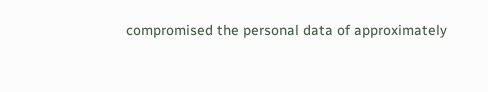compromised the personal data of approximately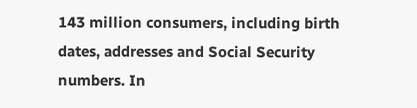143 million consumers, including birth dates, addresses and Social Security numbers. In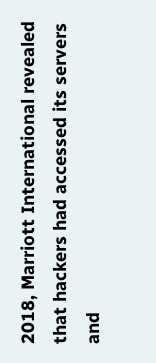2018, Marriott International revealed that hackers had accessed its servers and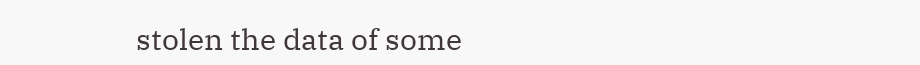stolen the data of some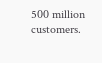500 million customers.